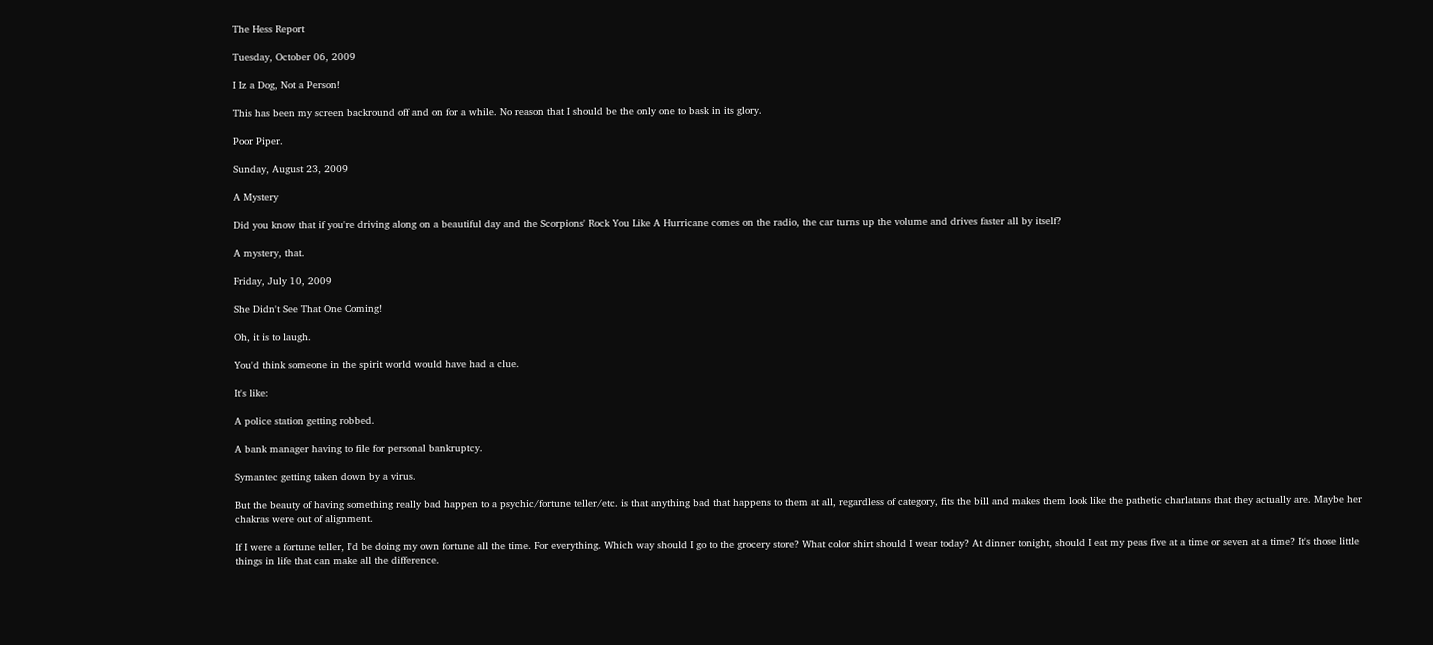The Hess Report

Tuesday, October 06, 2009

I Iz a Dog, Not a Person!

This has been my screen backround off and on for a while. No reason that I should be the only one to bask in its glory.

Poor Piper.

Sunday, August 23, 2009

A Mystery

Did you know that if you're driving along on a beautiful day and the Scorpions' Rock You Like A Hurricane comes on the radio, the car turns up the volume and drives faster all by itself?

A mystery, that.

Friday, July 10, 2009

She Didn't See That One Coming!

Oh, it is to laugh.

You'd think someone in the spirit world would have had a clue.

It's like:

A police station getting robbed.

A bank manager having to file for personal bankruptcy.

Symantec getting taken down by a virus.

But the beauty of having something really bad happen to a psychic/fortune teller/etc. is that anything bad that happens to them at all, regardless of category, fits the bill and makes them look like the pathetic charlatans that they actually are. Maybe her chakras were out of alignment.

If I were a fortune teller, I'd be doing my own fortune all the time. For everything. Which way should I go to the grocery store? What color shirt should I wear today? At dinner tonight, should I eat my peas five at a time or seven at a time? It's those little things in life that can make all the difference.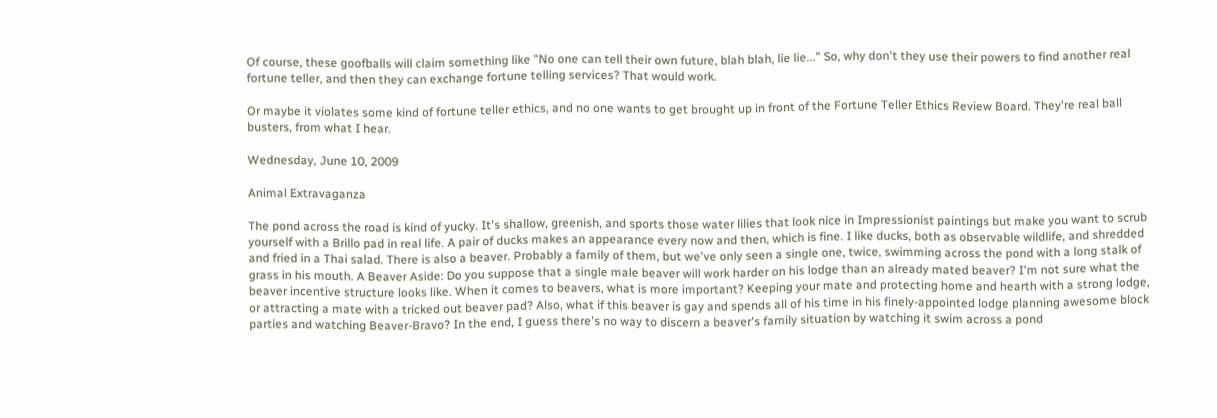Of course, these goofballs will claim something like "No one can tell their own future, blah blah, lie lie..." So, why don't they use their powers to find another real fortune teller, and then they can exchange fortune telling services? That would work.

Or maybe it violates some kind of fortune teller ethics, and no one wants to get brought up in front of the Fortune Teller Ethics Review Board. They're real ball busters, from what I hear.

Wednesday, June 10, 2009

Animal Extravaganza

The pond across the road is kind of yucky. It's shallow, greenish, and sports those water lilies that look nice in Impressionist paintings but make you want to scrub yourself with a Brillo pad in real life. A pair of ducks makes an appearance every now and then, which is fine. I like ducks, both as observable wildlife, and shredded and fried in a Thai salad. There is also a beaver. Probably a family of them, but we've only seen a single one, twice, swimming across the pond with a long stalk of grass in his mouth. A Beaver Aside: Do you suppose that a single male beaver will work harder on his lodge than an already mated beaver? I'm not sure what the beaver incentive structure looks like. When it comes to beavers, what is more important? Keeping your mate and protecting home and hearth with a strong lodge, or attracting a mate with a tricked out beaver pad? Also, what if this beaver is gay and spends all of his time in his finely-appointed lodge planning awesome block parties and watching Beaver-Bravo? In the end, I guess there's no way to discern a beaver's family situation by watching it swim across a pond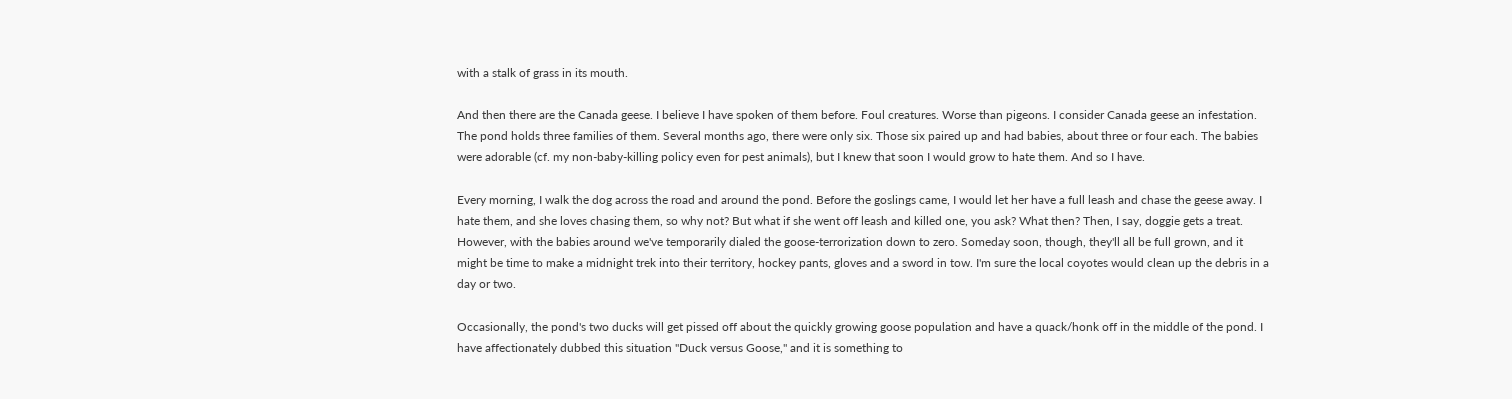with a stalk of grass in its mouth.

And then there are the Canada geese. I believe I have spoken of them before. Foul creatures. Worse than pigeons. I consider Canada geese an infestation. The pond holds three families of them. Several months ago, there were only six. Those six paired up and had babies, about three or four each. The babies were adorable (cf. my non-baby-killing policy even for pest animals), but I knew that soon I would grow to hate them. And so I have.

Every morning, I walk the dog across the road and around the pond. Before the goslings came, I would let her have a full leash and chase the geese away. I hate them, and she loves chasing them, so why not? But what if she went off leash and killed one, you ask? What then? Then, I say, doggie gets a treat. However, with the babies around we've temporarily dialed the goose-terrorization down to zero. Someday soon, though, they'll all be full grown, and it might be time to make a midnight trek into their territory, hockey pants, gloves and a sword in tow. I'm sure the local coyotes would clean up the debris in a day or two.

Occasionally, the pond's two ducks will get pissed off about the quickly growing goose population and have a quack/honk off in the middle of the pond. I have affectionately dubbed this situation "Duck versus Goose," and it is something to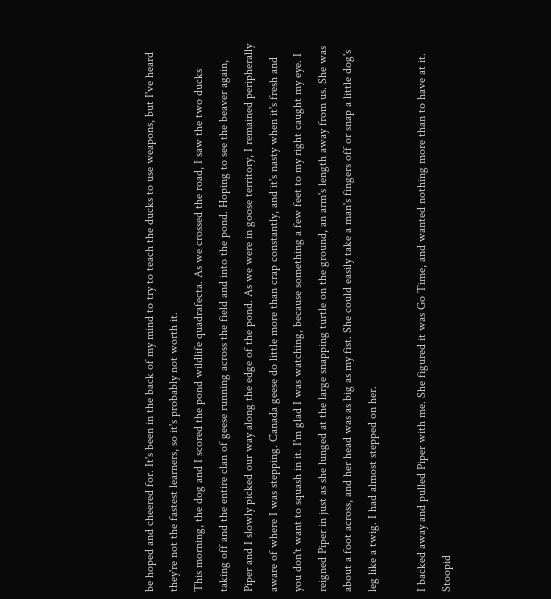be hoped and cheered for. It's been in the back of my mind to try to teach the ducks to use weapons, but I've heard they're not the fastest learners, so it's probably not worth it.
This morning, the dog and I scored the pond wildlife quadrafecta. As we crossed the road, I saw the two ducks taking off and the entire clan of geese running across the field and into the pond. Hoping to see the beaver again, Piper and I slowly picked our way along the edge of the pond. As we were in goose territory, I remained peripherally aware of where I was stepping. Canada geese do little more than crap constantly, and it's nasty when it's fresh and you don't want to squash in it. I'm glad I was watching, because something a few feet to my right caught my eye. I reigned Piper in just as she lunged at the large snapping turtle on the ground, an arm's length away from us. She was about a foot across, and her head was as big as my fist. She could easily take a man's fingers off or snap a little dog's leg like a twig. I had almost stepped on her.

I backed away and pulled Piper with me. She figured it was Go Time, and wanted nothing more than to have at it. Stoopid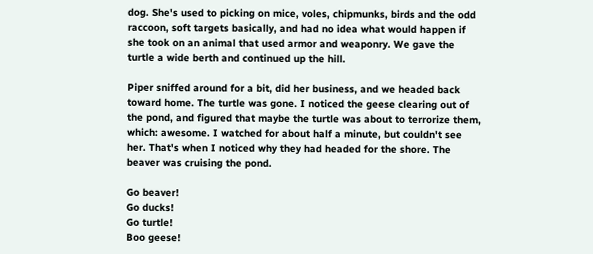dog. She's used to picking on mice, voles, chipmunks, birds and the odd raccoon, soft targets basically, and had no idea what would happen if she took on an animal that used armor and weaponry. We gave the turtle a wide berth and continued up the hill.

Piper sniffed around for a bit, did her business, and we headed back toward home. The turtle was gone. I noticed the geese clearing out of the pond, and figured that maybe the turtle was about to terrorize them, which: awesome. I watched for about half a minute, but couldn't see her. That's when I noticed why they had headed for the shore. The beaver was cruising the pond.

Go beaver!
Go ducks!
Go turtle!
Boo geese!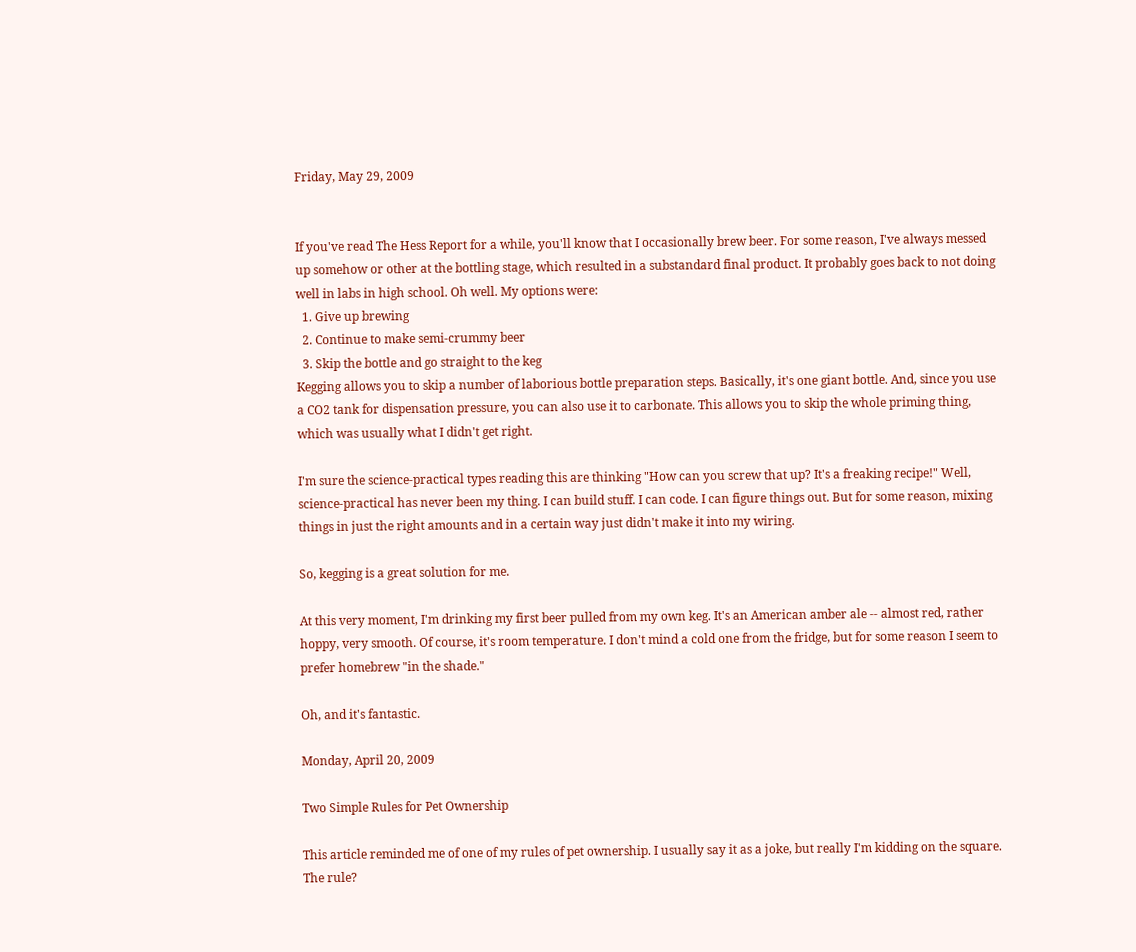Friday, May 29, 2009


If you've read The Hess Report for a while, you'll know that I occasionally brew beer. For some reason, I've always messed up somehow or other at the bottling stage, which resulted in a substandard final product. It probably goes back to not doing well in labs in high school. Oh well. My options were:
  1. Give up brewing
  2. Continue to make semi-crummy beer
  3. Skip the bottle and go straight to the keg
Kegging allows you to skip a number of laborious bottle preparation steps. Basically, it's one giant bottle. And, since you use a CO2 tank for dispensation pressure, you can also use it to carbonate. This allows you to skip the whole priming thing, which was usually what I didn't get right.

I'm sure the science-practical types reading this are thinking "How can you screw that up? It's a freaking recipe!" Well, science-practical has never been my thing. I can build stuff. I can code. I can figure things out. But for some reason, mixing things in just the right amounts and in a certain way just didn't make it into my wiring.

So, kegging is a great solution for me.

At this very moment, I'm drinking my first beer pulled from my own keg. It's an American amber ale -- almost red, rather hoppy, very smooth. Of course, it's room temperature. I don't mind a cold one from the fridge, but for some reason I seem to prefer homebrew "in the shade."

Oh, and it's fantastic.

Monday, April 20, 2009

Two Simple Rules for Pet Ownership

This article reminded me of one of my rules of pet ownership. I usually say it as a joke, but really I'm kidding on the square. The rule?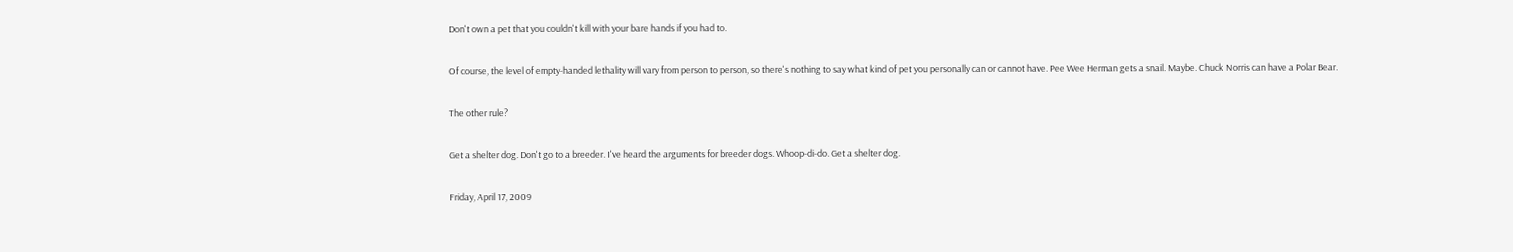Don't own a pet that you couldn't kill with your bare hands if you had to.

Of course, the level of empty-handed lethality will vary from person to person, so there's nothing to say what kind of pet you personally can or cannot have. Pee Wee Herman gets a snail. Maybe. Chuck Norris can have a Polar Bear.

The other rule?

Get a shelter dog. Don't go to a breeder. I've heard the arguments for breeder dogs. Whoop-di-do. Get a shelter dog.

Friday, April 17, 2009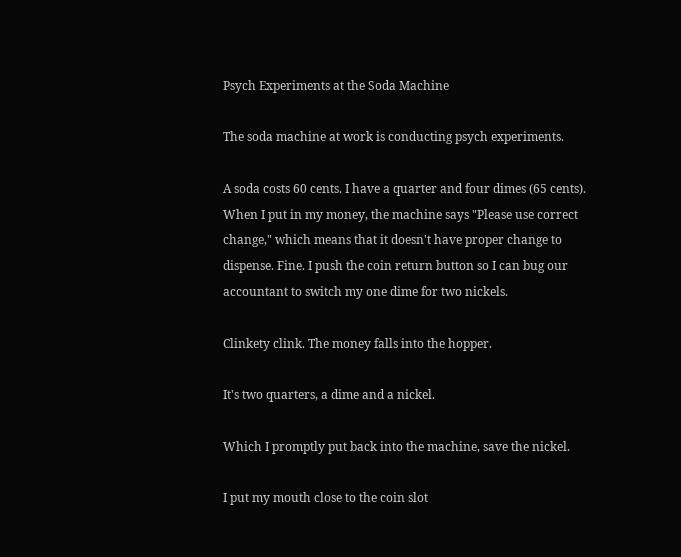Psych Experiments at the Soda Machine

The soda machine at work is conducting psych experiments.

A soda costs 60 cents. I have a quarter and four dimes (65 cents). When I put in my money, the machine says "Please use correct change," which means that it doesn't have proper change to dispense. Fine. I push the coin return button so I can bug our accountant to switch my one dime for two nickels.

Clinkety clink. The money falls into the hopper.

It's two quarters, a dime and a nickel.

Which I promptly put back into the machine, save the nickel.

I put my mouth close to the coin slot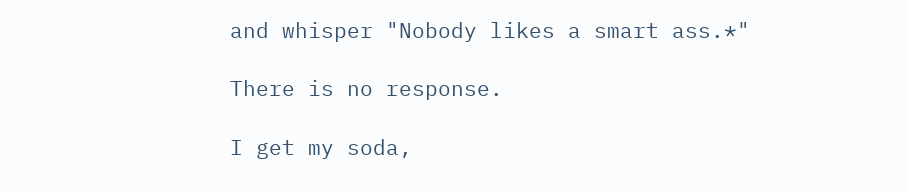and whisper "Nobody likes a smart ass.*"

There is no response.

I get my soda,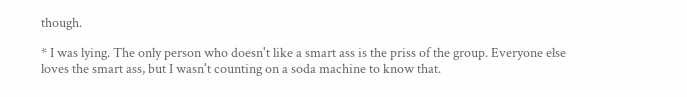though.

* I was lying. The only person who doesn't like a smart ass is the priss of the group. Everyone else loves the smart ass, but I wasn't counting on a soda machine to know that.